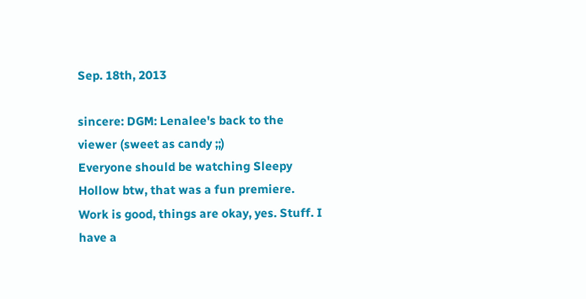Sep. 18th, 2013

sincere: DGM: Lenalee's back to the viewer (sweet as candy ;;)
Everyone should be watching Sleepy Hollow btw, that was a fun premiere. Work is good, things are okay, yes. Stuff. I have a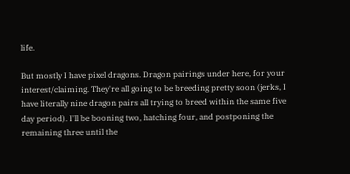life.

But mostly I have pixel dragons. Dragon pairings under here, for your interest/claiming. They're all going to be breeding pretty soon (jerks, I have literally nine dragon pairs all trying to breed within the same five day period). I'll be booning two, hatching four, and postponing the remaining three until the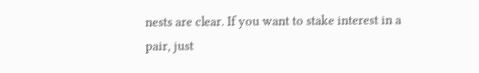nests are clear. If you want to stake interest in a pair, just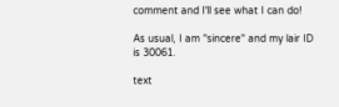comment and I'll see what I can do!

As usual, I am "sincere" and my lair ID is 30061.

text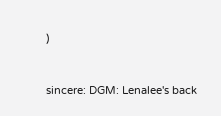)


sincere: DGM: Lenalee's back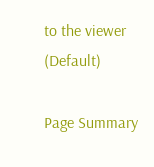to the viewer (Default)

Page Summary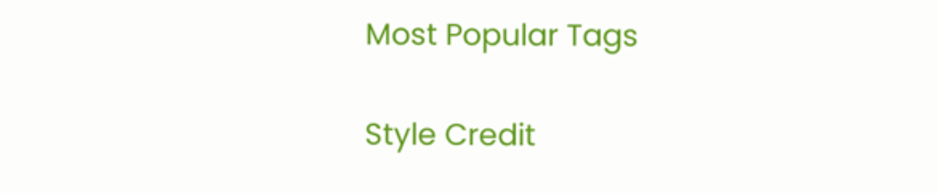Most Popular Tags

Style Credit